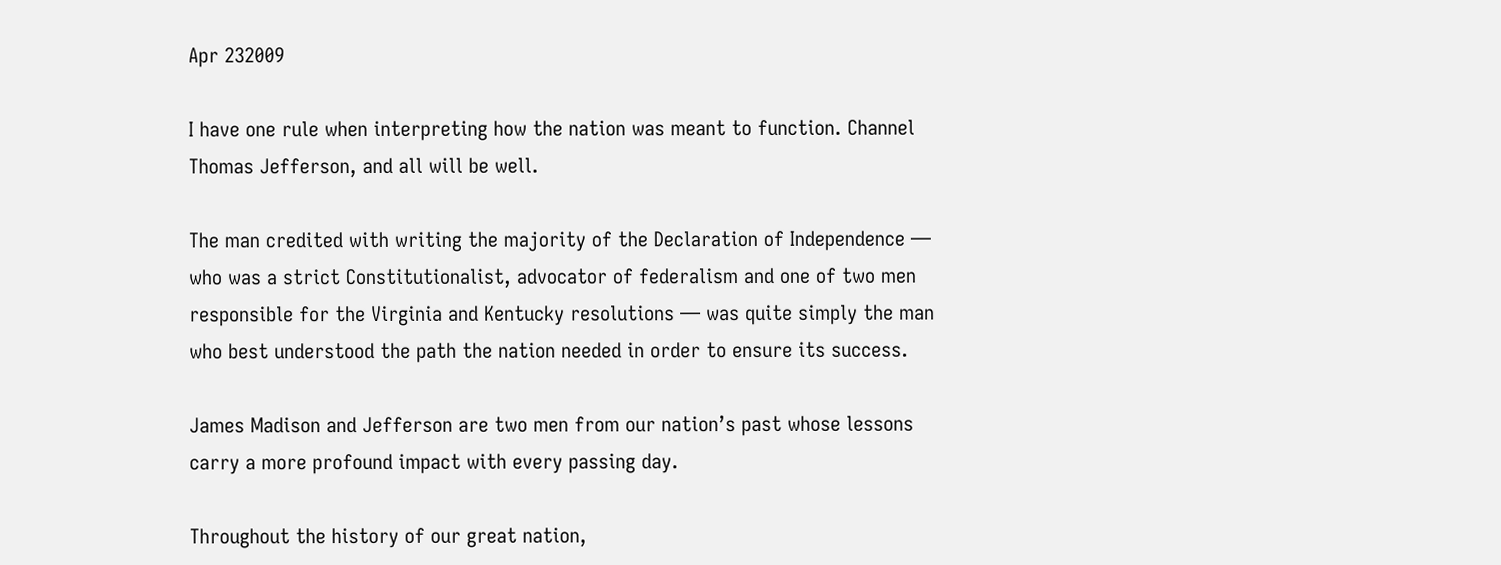Apr 232009

I have one rule when interpreting how the nation was meant to function. Channel Thomas Jefferson, and all will be well.

The man credited with writing the majority of the Declaration of Independence — who was a strict Constitutionalist, advocator of federalism and one of two men responsible for the Virginia and Kentucky resolutions — was quite simply the man who best understood the path the nation needed in order to ensure its success.

James Madison and Jefferson are two men from our nation’s past whose lessons carry a more profound impact with every passing day.

Throughout the history of our great nation,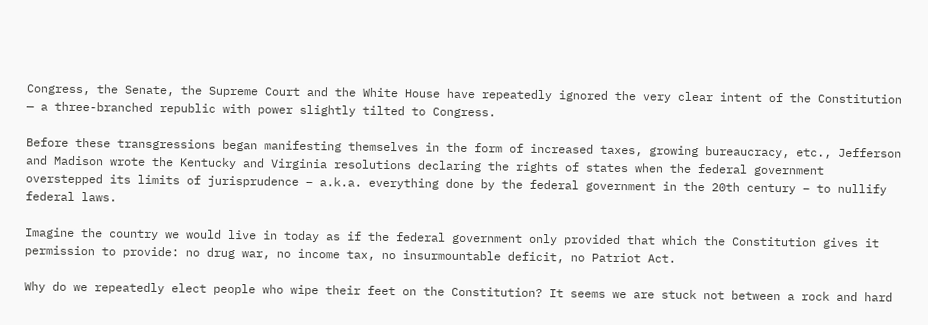Congress, the Senate, the Supreme Court and the White House have repeatedly ignored the very clear intent of the Constitution — a three-branched republic with power slightly tilted to Congress.

Before these transgressions began manifesting themselves in the form of increased taxes, growing bureaucracy, etc., Jefferson and Madison wrote the Kentucky and Virginia resolutions declaring the rights of states when the federal government overstepped its limits of jurisprudence – a.k.a. everything done by the federal government in the 20th century – to nullify federal laws.

Imagine the country we would live in today as if the federal government only provided that which the Constitution gives it permission to provide: no drug war, no income tax, no insurmountable deficit, no Patriot Act.

Why do we repeatedly elect people who wipe their feet on the Constitution? It seems we are stuck not between a rock and hard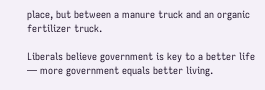place, but between a manure truck and an organic fertilizer truck.

Liberals believe government is key to a better life — more government equals better living.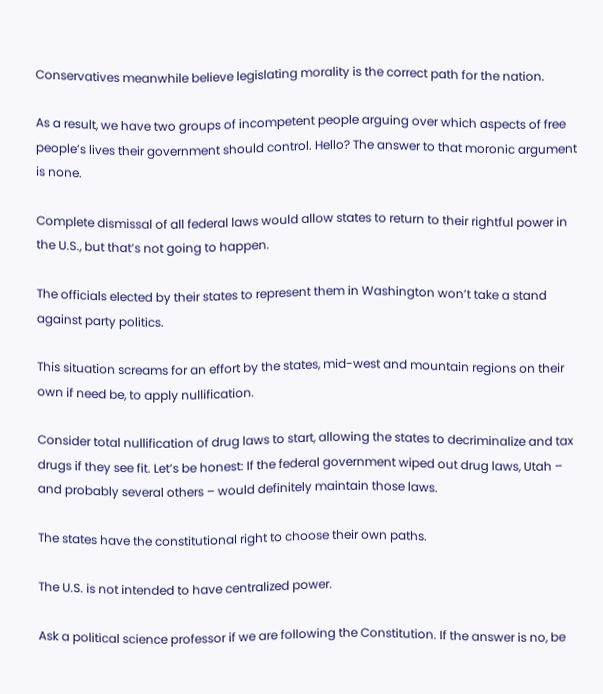Conservatives meanwhile believe legislating morality is the correct path for the nation.

As a result, we have two groups of incompetent people arguing over which aspects of free people’s lives their government should control. Hello? The answer to that moronic argument is none.

Complete dismissal of all federal laws would allow states to return to their rightful power in the U.S., but that’s not going to happen.

The officials elected by their states to represent them in Washington won’t take a stand against party politics.

This situation screams for an effort by the states, mid-west and mountain regions on their own if need be, to apply nullification.

Consider total nullification of drug laws to start, allowing the states to decriminalize and tax drugs if they see fit. Let’s be honest: If the federal government wiped out drug laws, Utah – and probably several others – would definitely maintain those laws.

The states have the constitutional right to choose their own paths.

The U.S. is not intended to have centralized power.

Ask a political science professor if we are following the Constitution. If the answer is no, be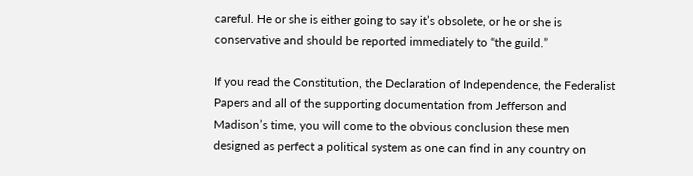careful. He or she is either going to say it’s obsolete, or he or she is conservative and should be reported immediately to “the guild.”

If you read the Constitution, the Declaration of Independence, the Federalist Papers and all of the supporting documentation from Jefferson and Madison’s time, you will come to the obvious conclusion these men designed as perfect a political system as one can find in any country on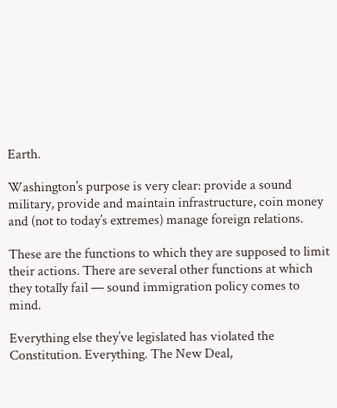Earth.

Washington’s purpose is very clear: provide a sound military, provide and maintain infrastructure, coin money and (not to today’s extremes) manage foreign relations.

These are the functions to which they are supposed to limit their actions. There are several other functions at which they totally fail — sound immigration policy comes to mind.

Everything else they’ve legislated has violated the Constitution. Everything. The New Deal,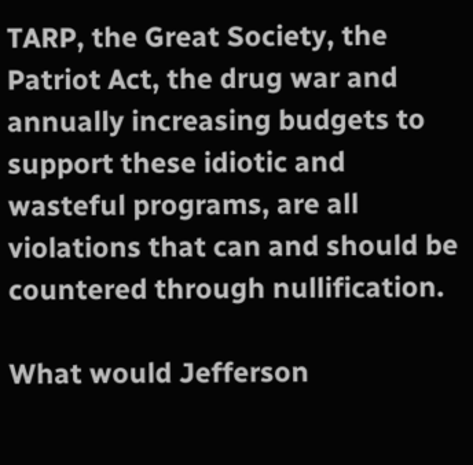TARP, the Great Society, the Patriot Act, the drug war and annually increasing budgets to support these idiotic and wasteful programs, are all violations that can and should be countered through nullification.

What would Jefferson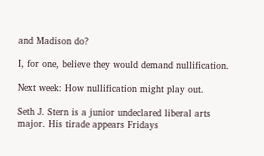and Madison do?

I, for one, believe they would demand nullification.

Next week: How nullification might play out.

Seth J. Stern is a junior undeclared liberal arts major. His tirade appears Fridays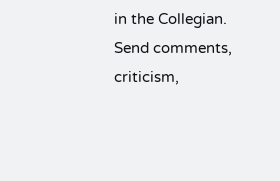in the Collegian. Send comments, criticism,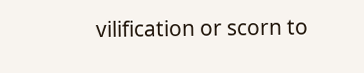vilification or scorn to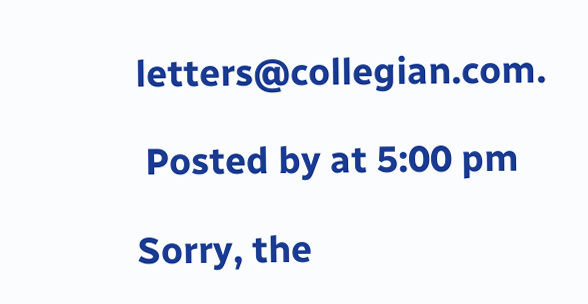letters@collegian.com.

 Posted by at 5:00 pm

Sorry, the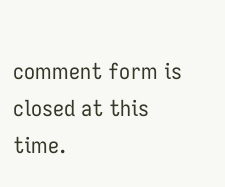comment form is closed at this time.